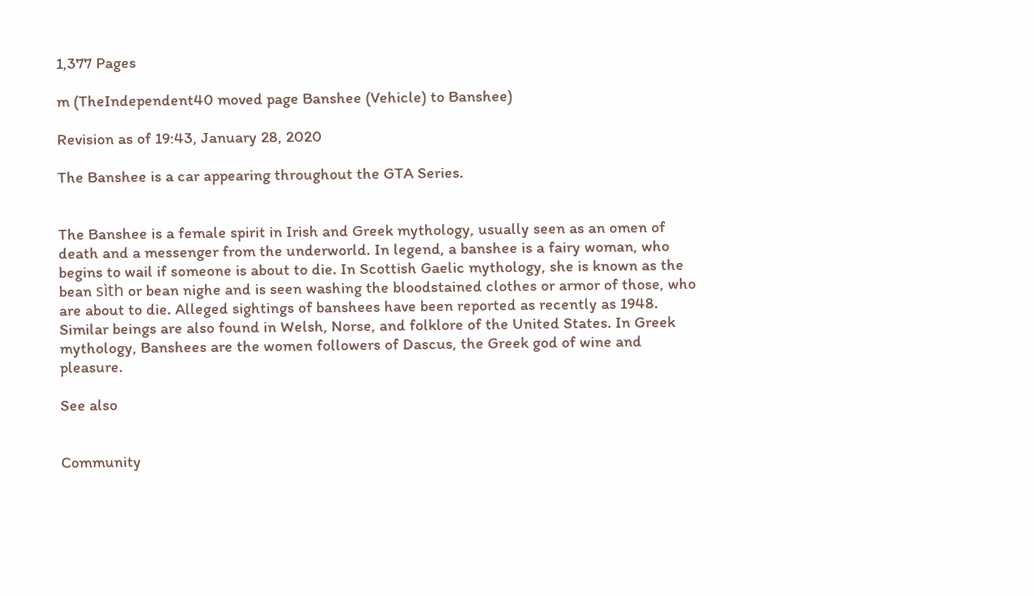1,377 Pages

m (TheIndependent40 moved page Banshee (Vehicle) to Banshee)

Revision as of 19:43, January 28, 2020

The Banshee is a car appearing throughout the GTA Series.


The Banshee is a female spirit in Irish and Greek mythology, usually seen as an omen of death and a messenger from the underworld. In legend, a banshee is a fairy woman, who begins to wail if someone is about to die. In Scottish Gaelic mythology, she is known as the bean sìth or bean nighe and is seen washing the bloodstained clothes or armor of those, who are about to die. Alleged sightings of banshees have been reported as recently as 1948. Similar beings are also found in Welsh, Norse, and folklore of the United States. In Greek mythology, Banshees are the women followers of Dascus, the Greek god of wine and pleasure.

See also


Community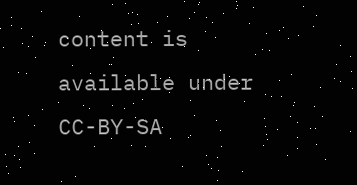content is available under CC-BY-SA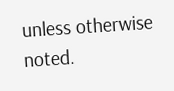unless otherwise noted.